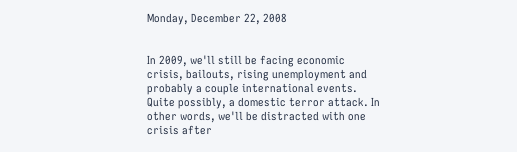Monday, December 22, 2008


In 2009, we'll still be facing economic crisis, bailouts, rising unemployment and probably a couple international events. Quite possibly, a domestic terror attack. In other words, we'll be distracted with one crisis after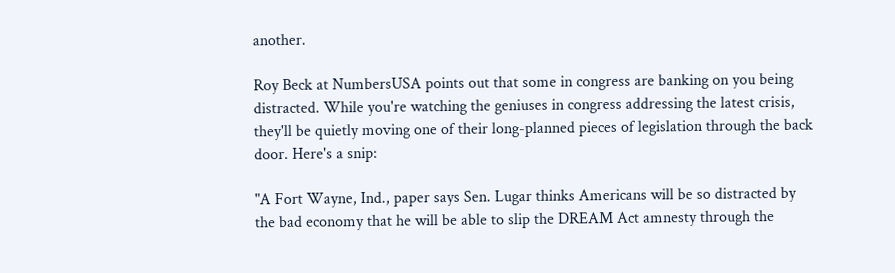another.

Roy Beck at NumbersUSA points out that some in congress are banking on you being distracted. While you're watching the geniuses in congress addressing the latest crisis, they'll be quietly moving one of their long-planned pieces of legislation through the back door. Here's a snip:

"A Fort Wayne, Ind., paper says Sen. Lugar thinks Americans will be so distracted by the bad economy that he will be able to slip the DREAM Act amnesty through the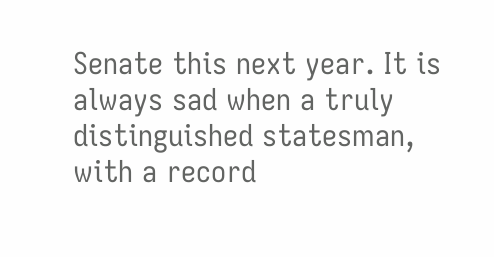Senate this next year. It is always sad when a truly distinguished statesman, with a record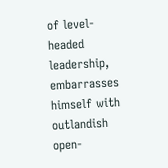of level-headed leadership, embarrasses himself with outlandish open-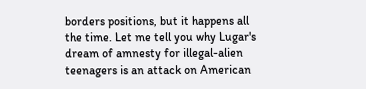borders positions, but it happens all the time. Let me tell you why Lugar's dream of amnesty for illegal-alien teenagers is an attack on American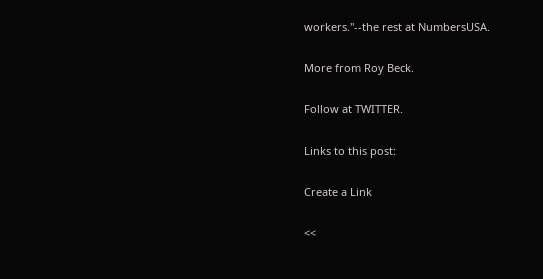workers."--the rest at NumbersUSA.

More from Roy Beck.

Follow at TWITTER.

Links to this post:

Create a Link

<<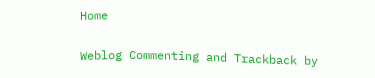Home

Weblog Commenting and Trackback by